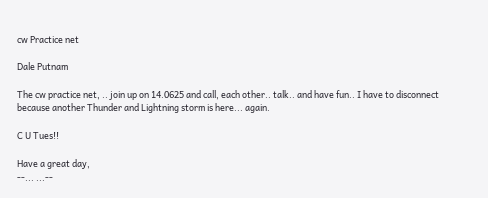cw Practice net

Dale Putnam

The cw practice net, .. join up on 14.0625 and call, each other.. talk.. and have fun.. I have to disconnect because another Thunder and Lightning storm is here... again.

C U Tues!!

Have a great day,
--... ...--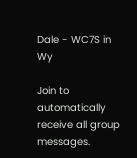Dale - WC7S in Wy

Join to automatically receive all group messages.